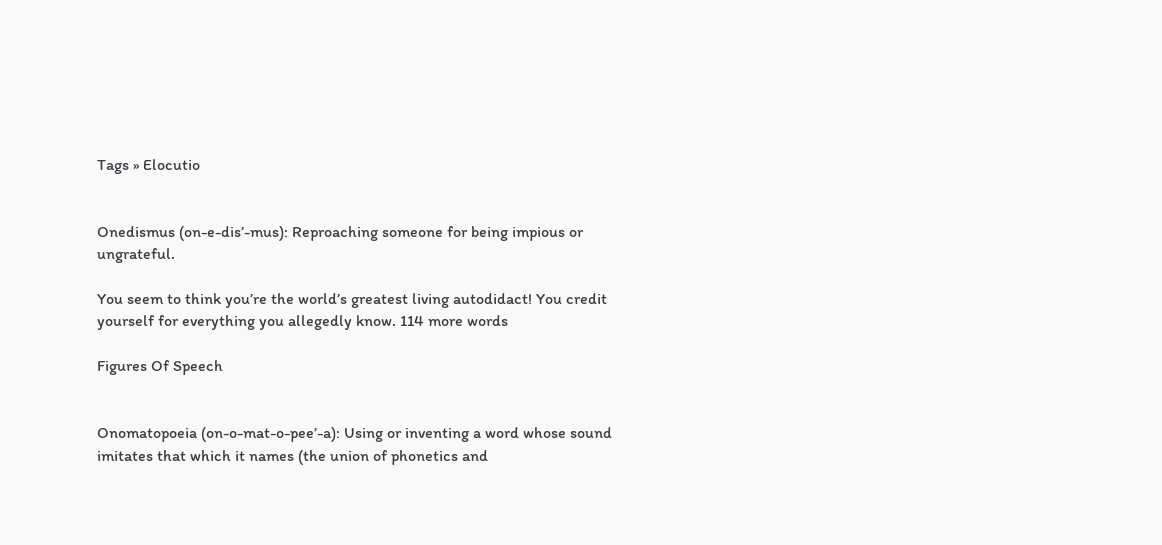Tags » Elocutio


Onedismus (on-e-dis’-mus): Reproaching someone for being impious or ungrateful.

You seem to think you’re the world’s greatest living autodidact! You credit yourself for everything you allegedly know. 114 more words

Figures Of Speech


Onomatopoeia (on-o-mat-o-pee’-a): Using or inventing a word whose sound imitates that which it names (the union of phonetics and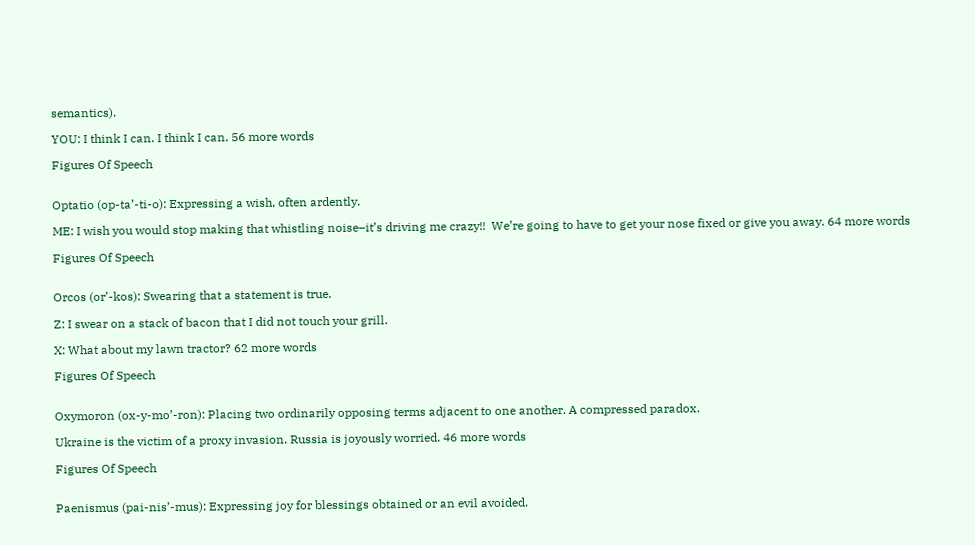semantics).

YOU: I think I can. I think I can. 56 more words

Figures Of Speech


Optatio (op-ta’-ti-o): Expressing a wish, often ardently.

ME: I wish you would stop making that whistling noise–it’s driving me crazy!!  We’re going to have to get your nose fixed or give you away. 64 more words

Figures Of Speech


Orcos (or’-kos): Swearing that a statement is true.

Z: I swear on a stack of bacon that I did not touch your grill.

X: What about my lawn tractor? 62 more words

Figures Of Speech


Oxymoron (ox-y-mo’-ron): Placing two ordinarily opposing terms adjacent to one another. A compressed paradox.

Ukraine is the victim of a proxy invasion. Russia is joyously worried. 46 more words

Figures Of Speech


Paenismus (pai-nis’-mus): Expressing joy for blessings obtained or an evil avoided.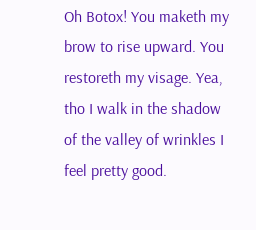Oh Botox! You maketh my brow to rise upward. You restoreth my visage. Yea, tho I walk in the shadow of the valley of wrinkles I feel pretty good.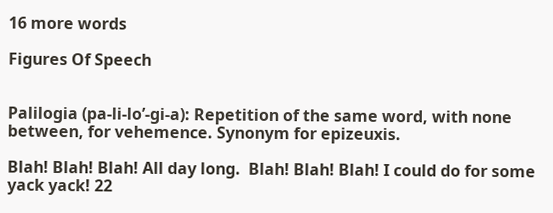16 more words

Figures Of Speech


Palilogia (pa-li-lo’-gi-a): Repetition of the same word, with none between, for vehemence. Synonym for epizeuxis.

Blah! Blah! Blah! All day long.  Blah! Blah! Blah! I could do for some yack yack! 22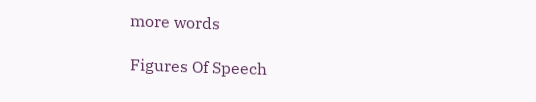more words

Figures Of Speech